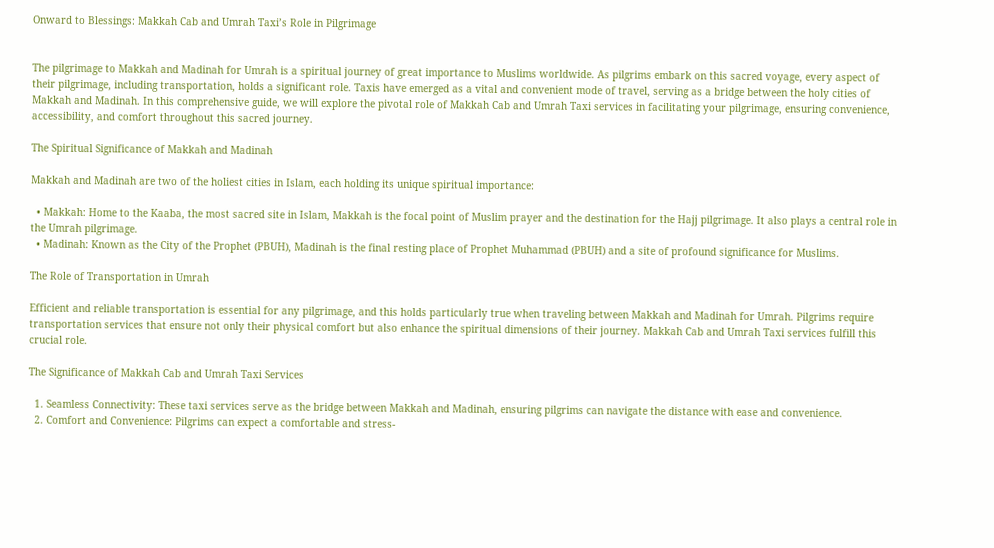Onward to Blessings: Makkah Cab and Umrah Taxi’s Role in Pilgrimage


The pilgrimage to Makkah and Madinah for Umrah is a spiritual journey of great importance to Muslims worldwide. As pilgrims embark on this sacred voyage, every aspect of their pilgrimage, including transportation, holds a significant role. Taxis have emerged as a vital and convenient mode of travel, serving as a bridge between the holy cities of Makkah and Madinah. In this comprehensive guide, we will explore the pivotal role of Makkah Cab and Umrah Taxi services in facilitating your pilgrimage, ensuring convenience, accessibility, and comfort throughout this sacred journey.

The Spiritual Significance of Makkah and Madinah

Makkah and Madinah are two of the holiest cities in Islam, each holding its unique spiritual importance:

  • Makkah: Home to the Kaaba, the most sacred site in Islam, Makkah is the focal point of Muslim prayer and the destination for the Hajj pilgrimage. It also plays a central role in the Umrah pilgrimage.
  • Madinah: Known as the City of the Prophet (PBUH), Madinah is the final resting place of Prophet Muhammad (PBUH) and a site of profound significance for Muslims.

The Role of Transportation in Umrah

Efficient and reliable transportation is essential for any pilgrimage, and this holds particularly true when traveling between Makkah and Madinah for Umrah. Pilgrims require transportation services that ensure not only their physical comfort but also enhance the spiritual dimensions of their journey. Makkah Cab and Umrah Taxi services fulfill this crucial role.

The Significance of Makkah Cab and Umrah Taxi Services

  1. Seamless Connectivity: These taxi services serve as the bridge between Makkah and Madinah, ensuring pilgrims can navigate the distance with ease and convenience.
  2. Comfort and Convenience: Pilgrims can expect a comfortable and stress-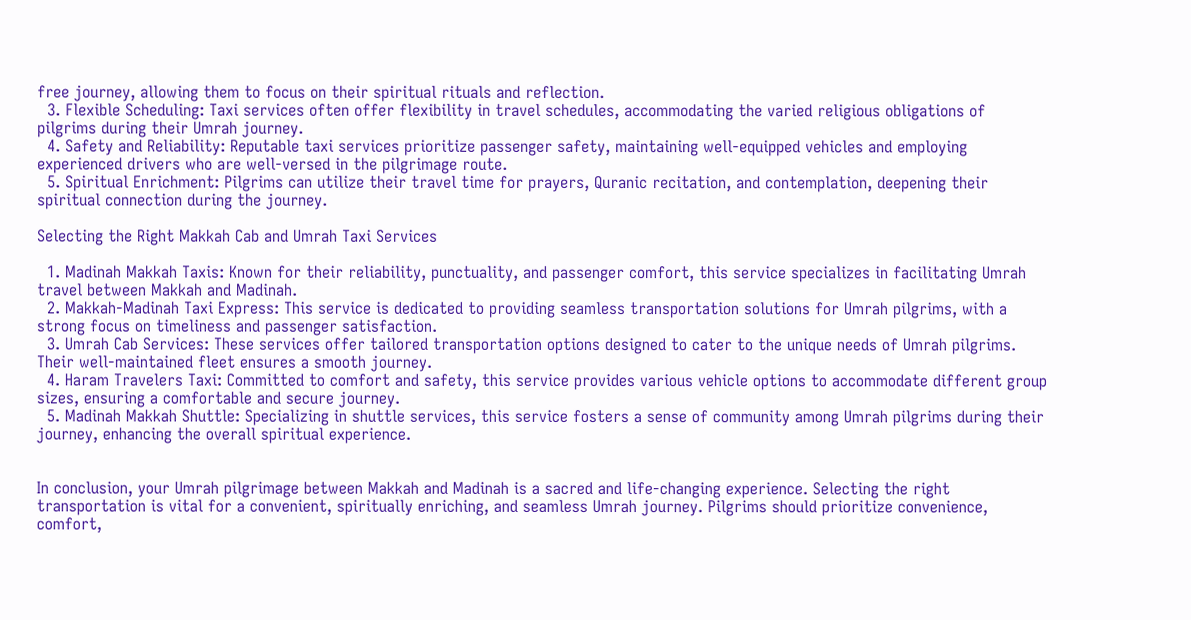free journey, allowing them to focus on their spiritual rituals and reflection.
  3. Flexible Scheduling: Taxi services often offer flexibility in travel schedules, accommodating the varied religious obligations of pilgrims during their Umrah journey.
  4. Safety and Reliability: Reputable taxi services prioritize passenger safety, maintaining well-equipped vehicles and employing experienced drivers who are well-versed in the pilgrimage route.
  5. Spiritual Enrichment: Pilgrims can utilize their travel time for prayers, Quranic recitation, and contemplation, deepening their spiritual connection during the journey.

Selecting the Right Makkah Cab and Umrah Taxi Services

  1. Madinah Makkah Taxis: Known for their reliability, punctuality, and passenger comfort, this service specializes in facilitating Umrah travel between Makkah and Madinah.
  2. Makkah-Madinah Taxi Express: This service is dedicated to providing seamless transportation solutions for Umrah pilgrims, with a strong focus on timeliness and passenger satisfaction.
  3. Umrah Cab Services: These services offer tailored transportation options designed to cater to the unique needs of Umrah pilgrims. Their well-maintained fleet ensures a smooth journey.
  4. Haram Travelers Taxi: Committed to comfort and safety, this service provides various vehicle options to accommodate different group sizes, ensuring a comfortable and secure journey.
  5. Madinah Makkah Shuttle: Specializing in shuttle services, this service fosters a sense of community among Umrah pilgrims during their journey, enhancing the overall spiritual experience.


In conclusion, your Umrah pilgrimage between Makkah and Madinah is a sacred and life-changing experience. Selecting the right transportation is vital for a convenient, spiritually enriching, and seamless Umrah journey. Pilgrims should prioritize convenience, comfort,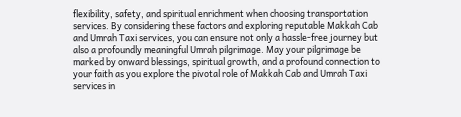flexibility, safety, and spiritual enrichment when choosing transportation services. By considering these factors and exploring reputable Makkah Cab and Umrah Taxi services, you can ensure not only a hassle-free journey but also a profoundly meaningful Umrah pilgrimage. May your pilgrimage be marked by onward blessings, spiritual growth, and a profound connection to your faith as you explore the pivotal role of Makkah Cab and Umrah Taxi services in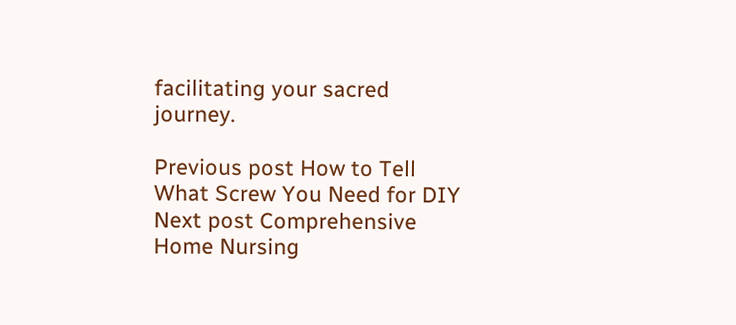facilitating your sacred journey.

Previous post How to Tell What Screw You Need for DIY
Next post Comprehensive Home Nursing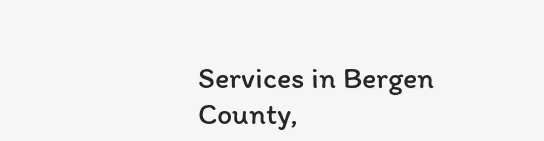Services in Bergen County,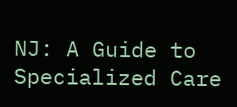NJ: A Guide to Specialized Care